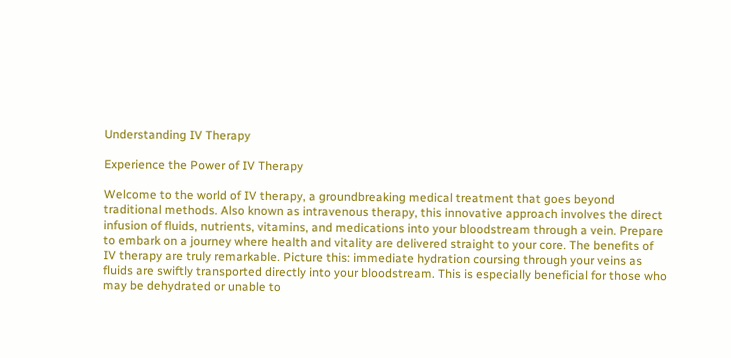Understanding IV Therapy

Experience the Power of IV Therapy

Welcome to the world of IV therapy, a groundbreaking medical treatment that goes beyond traditional methods. Also known as intravenous therapy, this innovative approach involves the direct infusion of fluids, nutrients, vitamins, and medications into your bloodstream through a vein. Prepare to embark on a journey where health and vitality are delivered straight to your core. The benefits of IV therapy are truly remarkable. Picture this: immediate hydration coursing through your veins as fluids are swiftly transported directly into your bloodstream. This is especially beneficial for those who may be dehydrated or unable to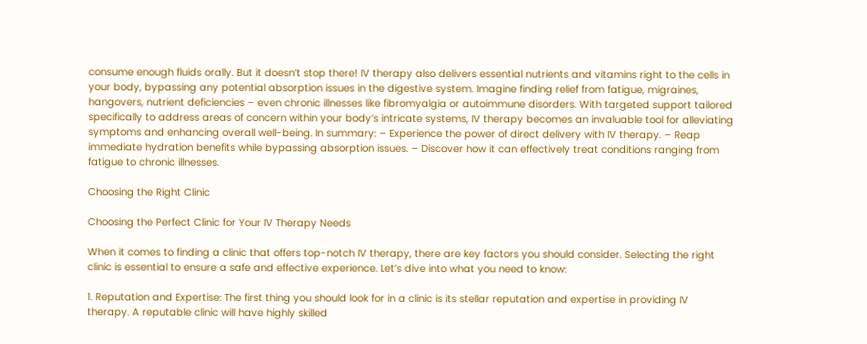consume enough fluids orally. But it doesn’t stop there! IV therapy also delivers essential nutrients and vitamins right to the cells in your body, bypassing any potential absorption issues in the digestive system. Imagine finding relief from fatigue, migraines, hangovers, nutrient deficiencies – even chronic illnesses like fibromyalgia or autoimmune disorders. With targeted support tailored specifically to address areas of concern within your body’s intricate systems, IV therapy becomes an invaluable tool for alleviating symptoms and enhancing overall well-being. In summary: – Experience the power of direct delivery with IV therapy. – Reap immediate hydration benefits while bypassing absorption issues. – Discover how it can effectively treat conditions ranging from fatigue to chronic illnesses.

Choosing the Right Clinic

Choosing the Perfect Clinic for Your IV Therapy Needs

When it comes to finding a clinic that offers top-notch IV therapy, there are key factors you should consider. Selecting the right clinic is essential to ensure a safe and effective experience. Let’s dive into what you need to know:

1. Reputation and Expertise: The first thing you should look for in a clinic is its stellar reputation and expertise in providing IV therapy. A reputable clinic will have highly skilled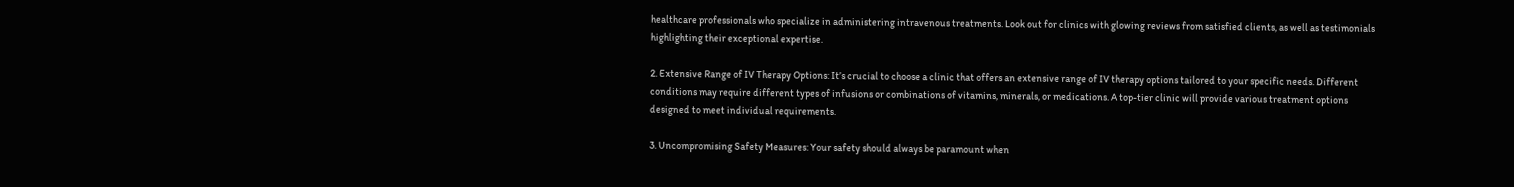healthcare professionals who specialize in administering intravenous treatments. Look out for clinics with glowing reviews from satisfied clients, as well as testimonials highlighting their exceptional expertise.

2. Extensive Range of IV Therapy Options: It’s crucial to choose a clinic that offers an extensive range of IV therapy options tailored to your specific needs. Different conditions may require different types of infusions or combinations of vitamins, minerals, or medications. A top-tier clinic will provide various treatment options designed to meet individual requirements.

3. Uncompromising Safety Measures: Your safety should always be paramount when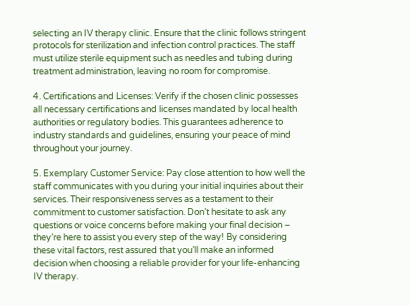selecting an IV therapy clinic. Ensure that the clinic follows stringent protocols for sterilization and infection control practices. The staff must utilize sterile equipment such as needles and tubing during treatment administration, leaving no room for compromise.

4. Certifications and Licenses: Verify if the chosen clinic possesses all necessary certifications and licenses mandated by local health authorities or regulatory bodies. This guarantees adherence to industry standards and guidelines, ensuring your peace of mind throughout your journey.

5. Exemplary Customer Service: Pay close attention to how well the staff communicates with you during your initial inquiries about their services. Their responsiveness serves as a testament to their commitment to customer satisfaction. Don’t hesitate to ask any questions or voice concerns before making your final decision – they’re here to assist you every step of the way! By considering these vital factors, rest assured that you’ll make an informed decision when choosing a reliable provider for your life-enhancing IV therapy.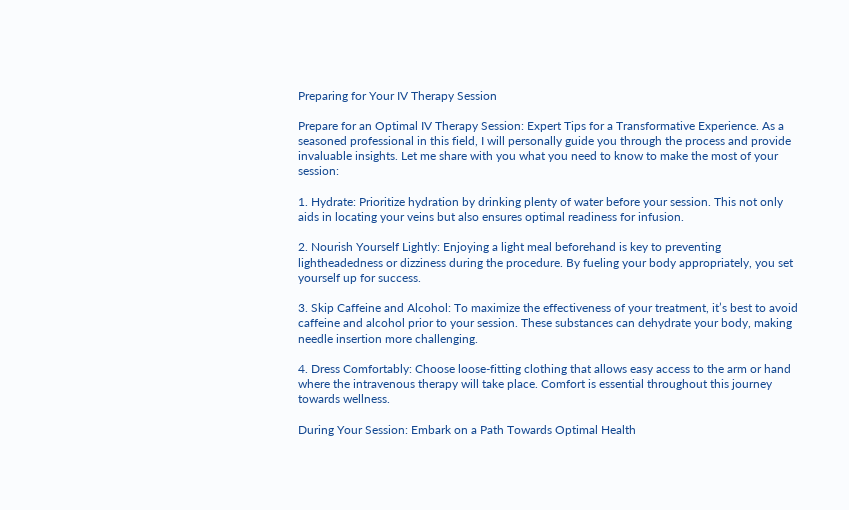Preparing for Your IV Therapy Session

Prepare for an Optimal IV Therapy Session: Expert Tips for a Transformative Experience. As a seasoned professional in this field, I will personally guide you through the process and provide invaluable insights. Let me share with you what you need to know to make the most of your session:

1. Hydrate: Prioritize hydration by drinking plenty of water before your session. This not only aids in locating your veins but also ensures optimal readiness for infusion.

2. Nourish Yourself Lightly: Enjoying a light meal beforehand is key to preventing lightheadedness or dizziness during the procedure. By fueling your body appropriately, you set yourself up for success.

3. Skip Caffeine and Alcohol: To maximize the effectiveness of your treatment, it’s best to avoid caffeine and alcohol prior to your session. These substances can dehydrate your body, making needle insertion more challenging.

4. Dress Comfortably: Choose loose-fitting clothing that allows easy access to the arm or hand where the intravenous therapy will take place. Comfort is essential throughout this journey towards wellness.

During Your Session: Embark on a Path Towards Optimal Health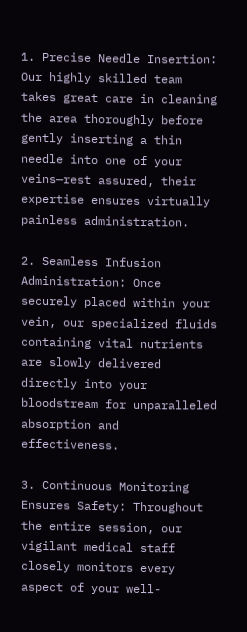1. Precise Needle Insertion: Our highly skilled team takes great care in cleaning the area thoroughly before gently inserting a thin needle into one of your veins—rest assured, their expertise ensures virtually painless administration.

2. Seamless Infusion Administration: Once securely placed within your vein, our specialized fluids containing vital nutrients are slowly delivered directly into your bloodstream for unparalleled absorption and effectiveness.

3. Continuous Monitoring Ensures Safety: Throughout the entire session, our vigilant medical staff closely monitors every aspect of your well-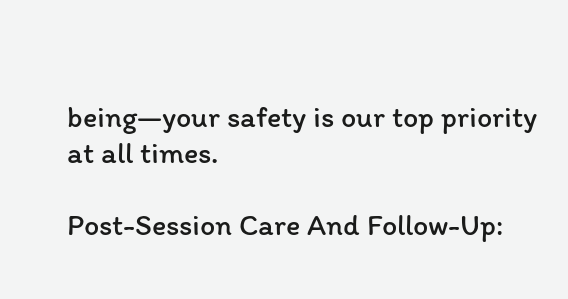being—your safety is our top priority at all times.

Post-Session Care And Follow-Up: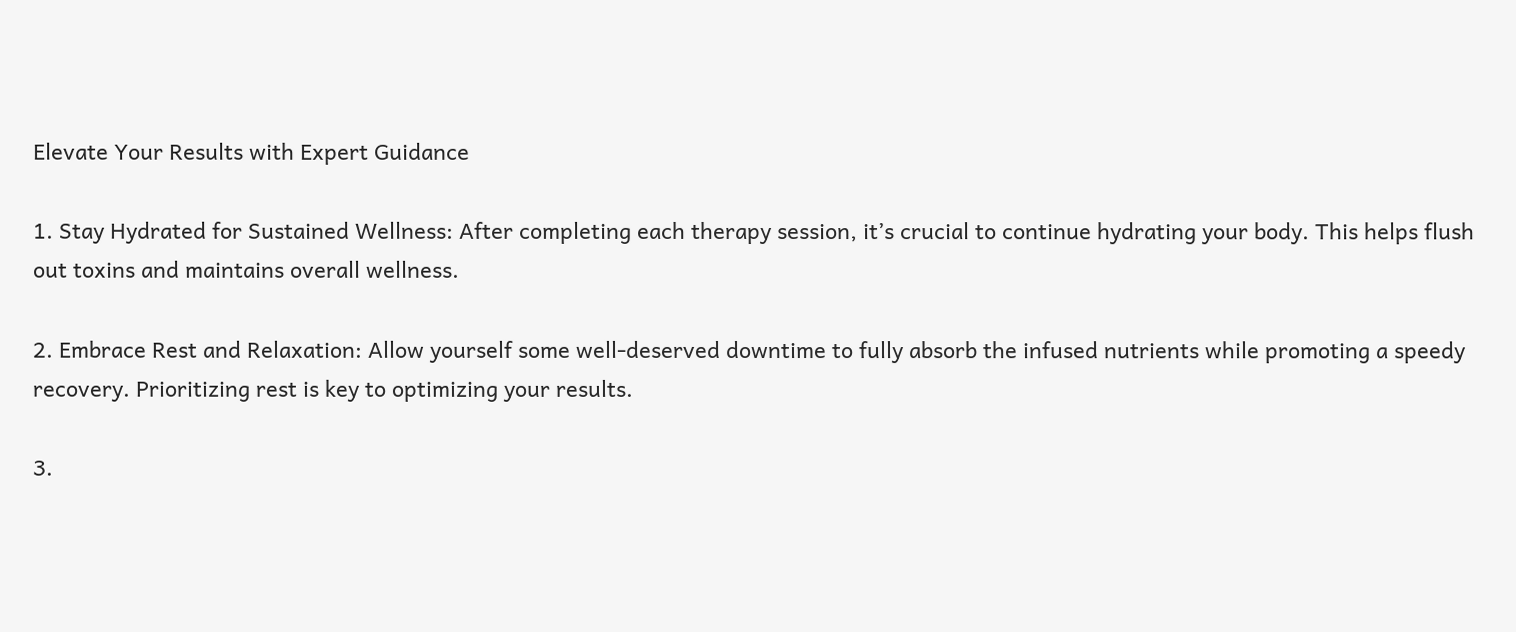Elevate Your Results with Expert Guidance

1. Stay Hydrated for Sustained Wellness: After completing each therapy session, it’s crucial to continue hydrating your body. This helps flush out toxins and maintains overall wellness.

2. Embrace Rest and Relaxation: Allow yourself some well-deserved downtime to fully absorb the infused nutrients while promoting a speedy recovery. Prioritizing rest is key to optimizing your results.

3.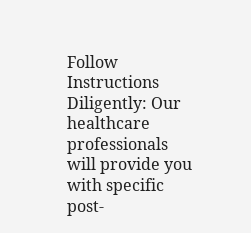Follow Instructions Diligently: Our healthcare professionals will provide you with specific post-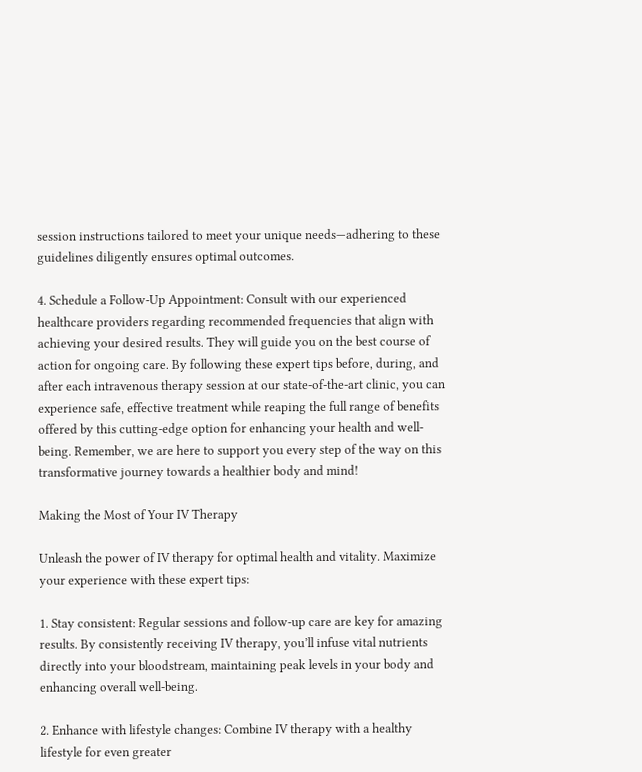session instructions tailored to meet your unique needs—adhering to these guidelines diligently ensures optimal outcomes.

4. Schedule a Follow-Up Appointment: Consult with our experienced healthcare providers regarding recommended frequencies that align with achieving your desired results. They will guide you on the best course of action for ongoing care. By following these expert tips before, during, and after each intravenous therapy session at our state-of-the-art clinic, you can experience safe, effective treatment while reaping the full range of benefits offered by this cutting-edge option for enhancing your health and well-being. Remember, we are here to support you every step of the way on this transformative journey towards a healthier body and mind!

Making the Most of Your IV Therapy

Unleash the power of IV therapy for optimal health and vitality. Maximize your experience with these expert tips:

1. Stay consistent: Regular sessions and follow-up care are key for amazing results. By consistently receiving IV therapy, you’ll infuse vital nutrients directly into your bloodstream, maintaining peak levels in your body and enhancing overall well-being.

2. Enhance with lifestyle changes: Combine IV therapy with a healthy lifestyle for even greater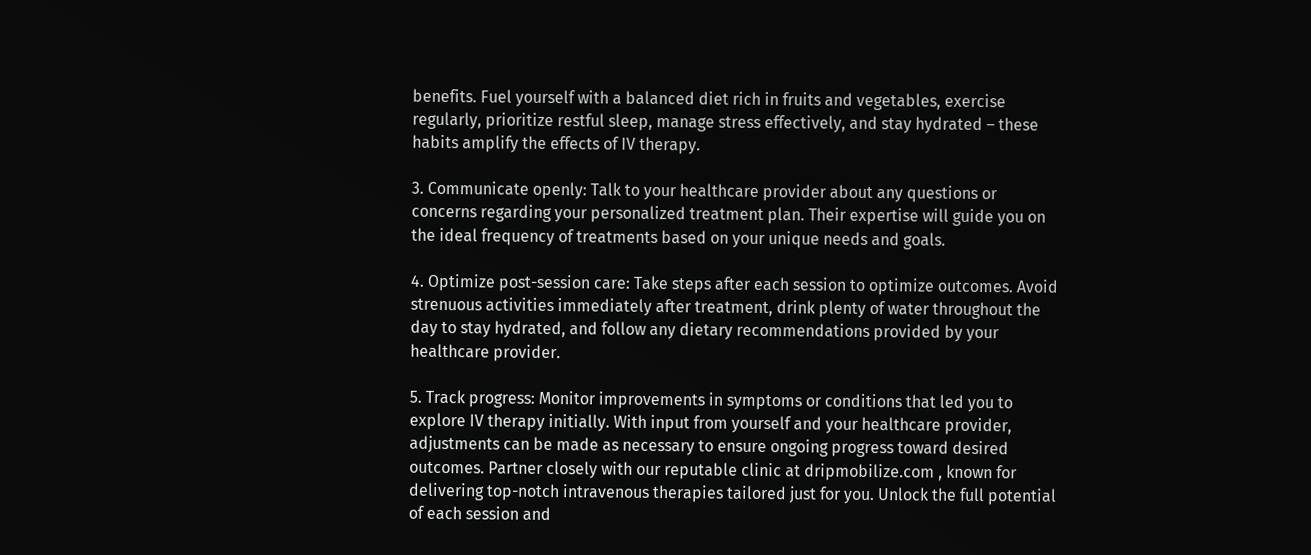benefits. Fuel yourself with a balanced diet rich in fruits and vegetables, exercise regularly, prioritize restful sleep, manage stress effectively, and stay hydrated – these habits amplify the effects of IV therapy.

3. Communicate openly: Talk to your healthcare provider about any questions or concerns regarding your personalized treatment plan. Their expertise will guide you on the ideal frequency of treatments based on your unique needs and goals.

4. Optimize post-session care: Take steps after each session to optimize outcomes. Avoid strenuous activities immediately after treatment, drink plenty of water throughout the day to stay hydrated, and follow any dietary recommendations provided by your healthcare provider.

5. Track progress: Monitor improvements in symptoms or conditions that led you to explore IV therapy initially. With input from yourself and your healthcare provider, adjustments can be made as necessary to ensure ongoing progress toward desired outcomes. Partner closely with our reputable clinic at dripmobilize.com , known for delivering top-notch intravenous therapies tailored just for you. Unlock the full potential of each session and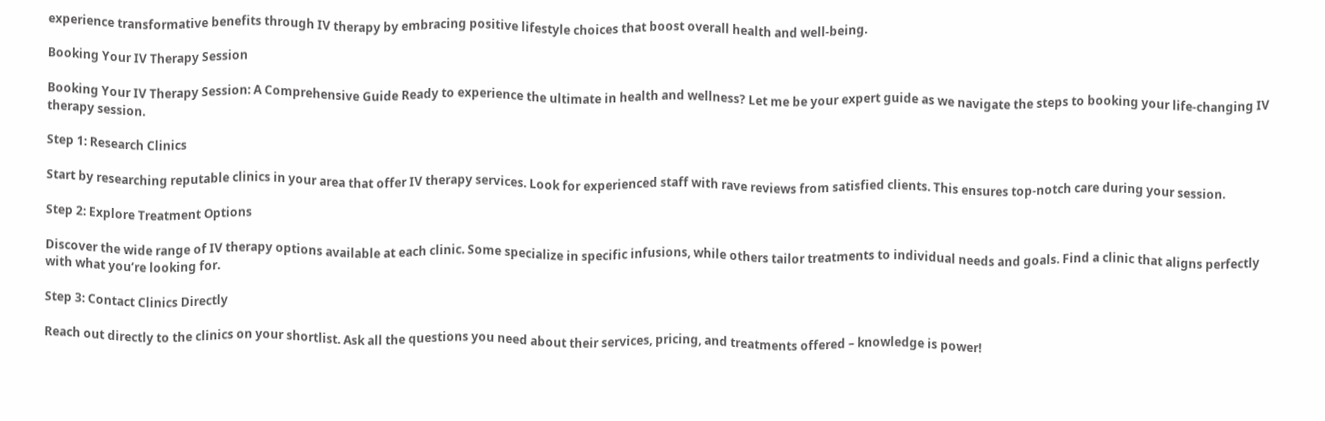experience transformative benefits through IV therapy by embracing positive lifestyle choices that boost overall health and well-being.

Booking Your IV Therapy Session

Booking Your IV Therapy Session: A Comprehensive Guide Ready to experience the ultimate in health and wellness? Let me be your expert guide as we navigate the steps to booking your life-changing IV therapy session.

Step 1: Research Clinics

Start by researching reputable clinics in your area that offer IV therapy services. Look for experienced staff with rave reviews from satisfied clients. This ensures top-notch care during your session.

Step 2: Explore Treatment Options

Discover the wide range of IV therapy options available at each clinic. Some specialize in specific infusions, while others tailor treatments to individual needs and goals. Find a clinic that aligns perfectly with what you’re looking for.

Step 3: Contact Clinics Directly

Reach out directly to the clinics on your shortlist. Ask all the questions you need about their services, pricing, and treatments offered – knowledge is power!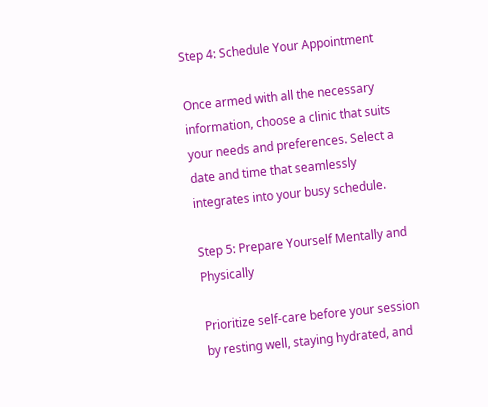Step 4: Schedule Your Appointment

Once armed with all the necessary information, choose a clinic that suits your needs and preferences. Select a date and time that seamlessly integrates into your busy schedule.

Step 5: Prepare Yourself Mentally and Physically

Prioritize self-care before your session by resting well, staying hydrated, and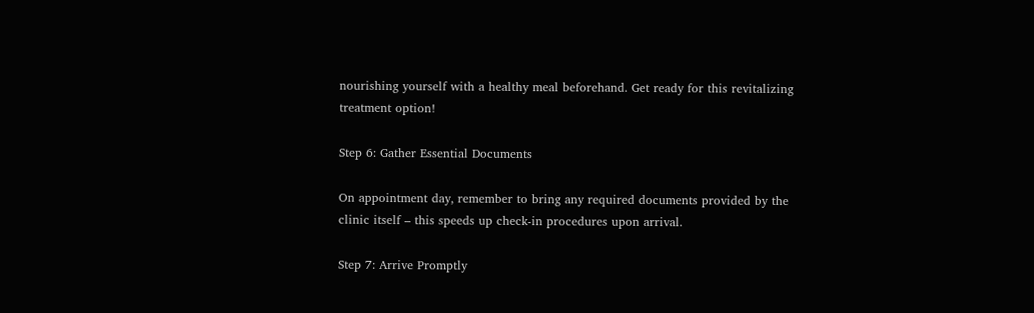nourishing yourself with a healthy meal beforehand. Get ready for this revitalizing treatment option!

Step 6: Gather Essential Documents

On appointment day, remember to bring any required documents provided by the clinic itself – this speeds up check-in procedures upon arrival.

Step 7: Arrive Promptly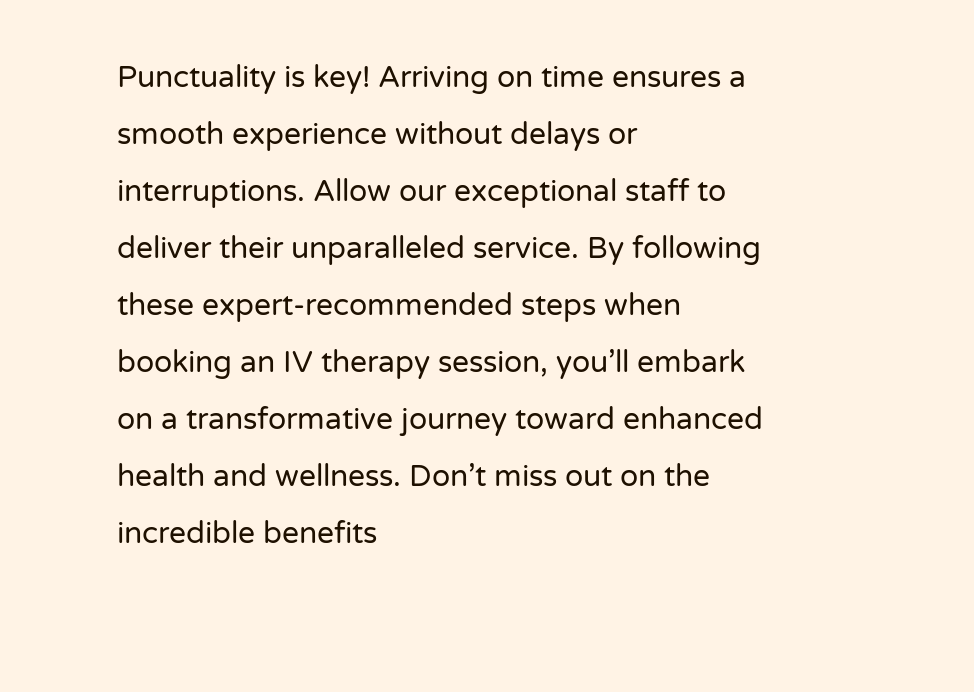Punctuality is key! Arriving on time ensures a smooth experience without delays or interruptions. Allow our exceptional staff to deliver their unparalleled service. By following these expert-recommended steps when booking an IV therapy session, you’ll embark on a transformative journey toward enhanced health and wellness. Don’t miss out on the incredible benefits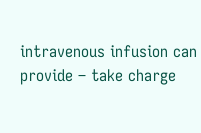intravenous infusion can provide – take charge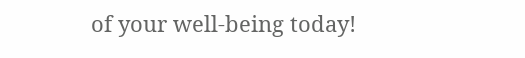of your well-being today!